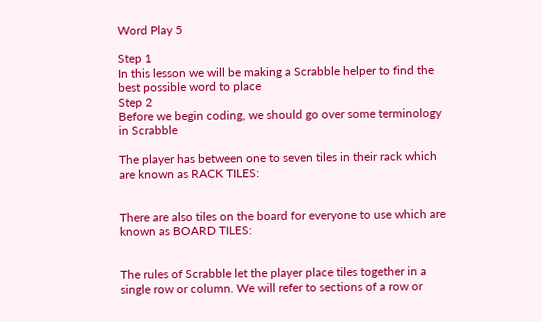Word Play 5

Step 1
In this lesson we will be making a Scrabble helper to find the best possible word to place
Step 2
Before we begin coding, we should go over some terminology in Scrabble

The player has between one to seven tiles in their rack which are known as RACK TILES:


There are also tiles on the board for everyone to use which are known as BOARD TILES:


The rules of Scrabble let the player place tiles together in a single row or column. We will refer to sections of a row or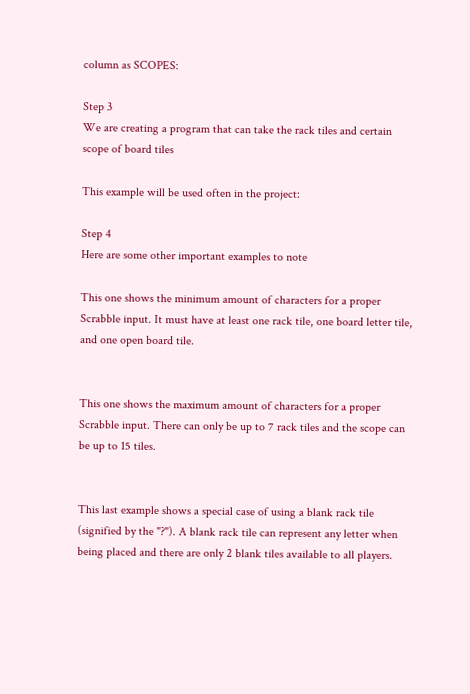column as SCOPES:

Step 3
We are creating a program that can take the rack tiles and certain scope of board tiles

This example will be used often in the project:

Step 4
Here are some other important examples to note

This one shows the minimum amount of characters for a proper Scrabble input. It must have at least one rack tile, one board letter tile, and one open board tile.


This one shows the maximum amount of characters for a proper Scrabble input. There can only be up to 7 rack tiles and the scope can be up to 15 tiles.


This last example shows a special case of using a blank rack tile (signified by the "?"). A blank rack tile can represent any letter when being placed and there are only 2 blank tiles available to all players.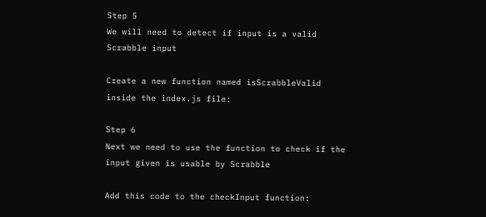Step 5
We will need to detect if input is a valid Scrabble input

Create a new function named isScrabbleValid inside the index.js file:

Step 6
Next we need to use the function to check if the input given is usable by Scrabble

Add this code to the checkInput function: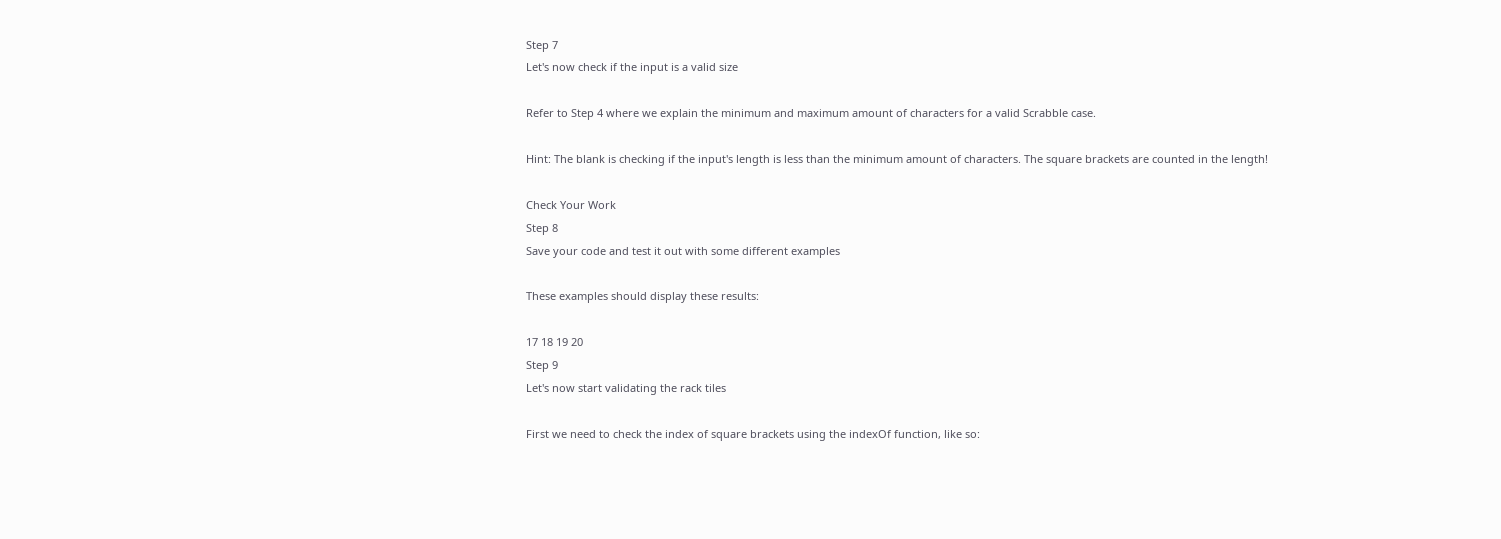Step 7
Let's now check if the input is a valid size

Refer to Step 4 where we explain the minimum and maximum amount of characters for a valid Scrabble case.

Hint: The blank is checking if the input's length is less than the minimum amount of characters. The square brackets are counted in the length!

Check Your Work
Step 8
Save your code and test it out with some different examples

These examples should display these results:

17 18 19 20
Step 9
Let's now start validating the rack tiles

First we need to check the index of square brackets using the indexOf function, like so: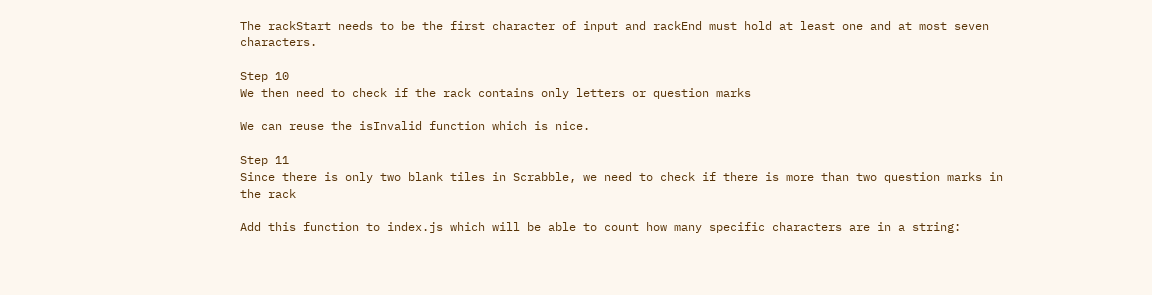The rackStart needs to be the first character of input and rackEnd must hold at least one and at most seven characters.

Step 10
We then need to check if the rack contains only letters or question marks

We can reuse the isInvalid function which is nice.

Step 11
Since there is only two blank tiles in Scrabble, we need to check if there is more than two question marks in the rack

Add this function to index.js which will be able to count how many specific characters are in a string: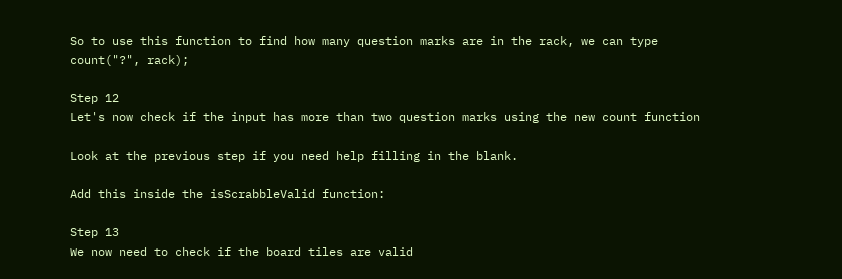So to use this function to find how many question marks are in the rack, we can type count("?", rack);

Step 12
Let's now check if the input has more than two question marks using the new count function

Look at the previous step if you need help filling in the blank.

Add this inside the isScrabbleValid function:

Step 13
We now need to check if the board tiles are valid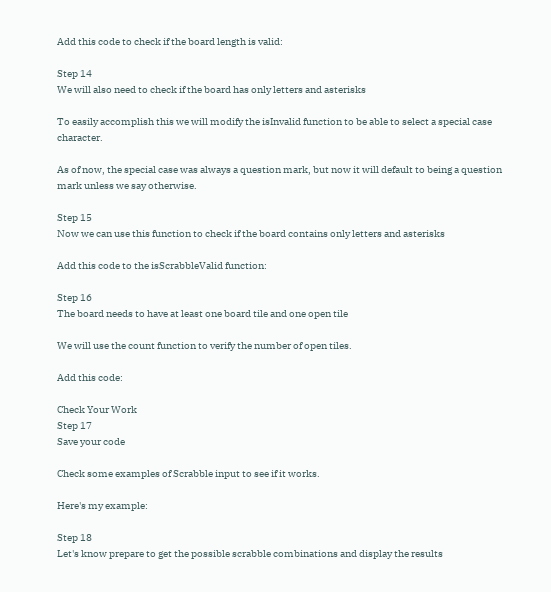Add this code to check if the board length is valid:

Step 14
We will also need to check if the board has only letters and asterisks

To easily accomplish this we will modify the isInvalid function to be able to select a special case character.

As of now, the special case was always a question mark, but now it will default to being a question mark unless we say otherwise.

Step 15
Now we can use this function to check if the board contains only letters and asterisks

Add this code to the isScrabbleValid function:

Step 16
The board needs to have at least one board tile and one open tile

We will use the count function to verify the number of open tiles.

Add this code:

Check Your Work
Step 17
Save your code

Check some examples of Scrabble input to see if it works.

Here's my example:

Step 18
Let's know prepare to get the possible scrabble combinations and display the results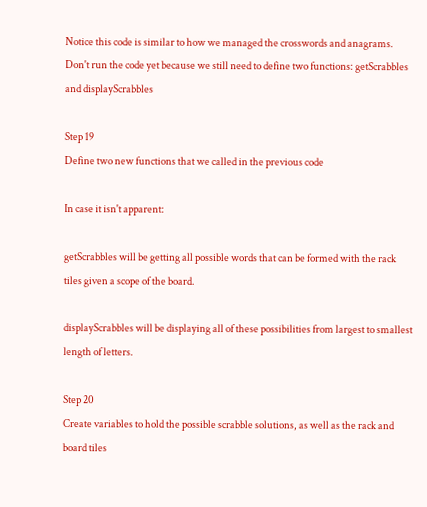Notice this code is similar to how we managed the crosswords and anagrams. Don't run the code yet because we still need to define two functions: getScrabbles and displayScrabbles

Step 19
Define two new functions that we called in the previous code

In case it isn't apparent:

getScrabbles will be getting all possible words that can be formed with the rack tiles given a scope of the board.

displayScrabbles will be displaying all of these possibilities from largest to smallest length of letters.

Step 20
Create variables to hold the possible scrabble solutions, as well as the rack and board tiles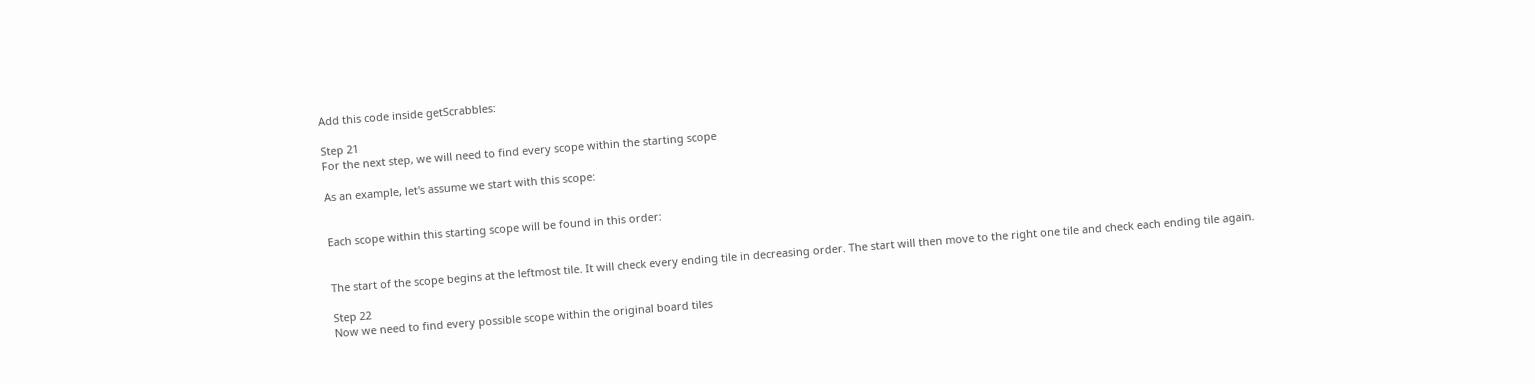Add this code inside getScrabbles:

Step 21
For the next step, we will need to find every scope within the starting scope

As an example, let's assume we start with this scope:


Each scope within this starting scope will be found in this order:


The start of the scope begins at the leftmost tile. It will check every ending tile in decreasing order. The start will then move to the right one tile and check each ending tile again.

Step 22
Now we need to find every possible scope within the original board tiles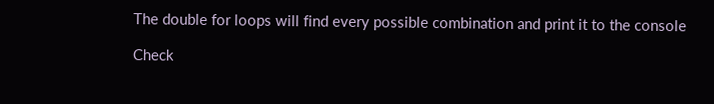The double for loops will find every possible combination and print it to the console

Check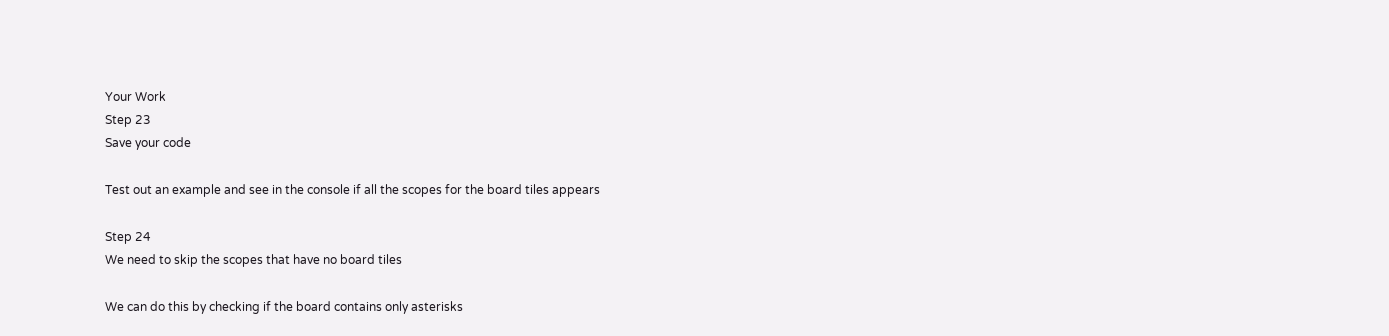Your Work
Step 23
Save your code

Test out an example and see in the console if all the scopes for the board tiles appears

Step 24
We need to skip the scopes that have no board tiles

We can do this by checking if the board contains only asterisks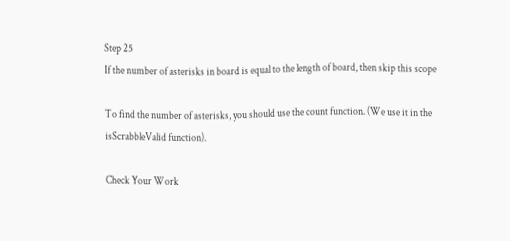Step 25
If the number of asterisks in board is equal to the length of board, then skip this scope

To find the number of asterisks, you should use the count function. (We use it in the isScrabbleValid function).

Check Your Work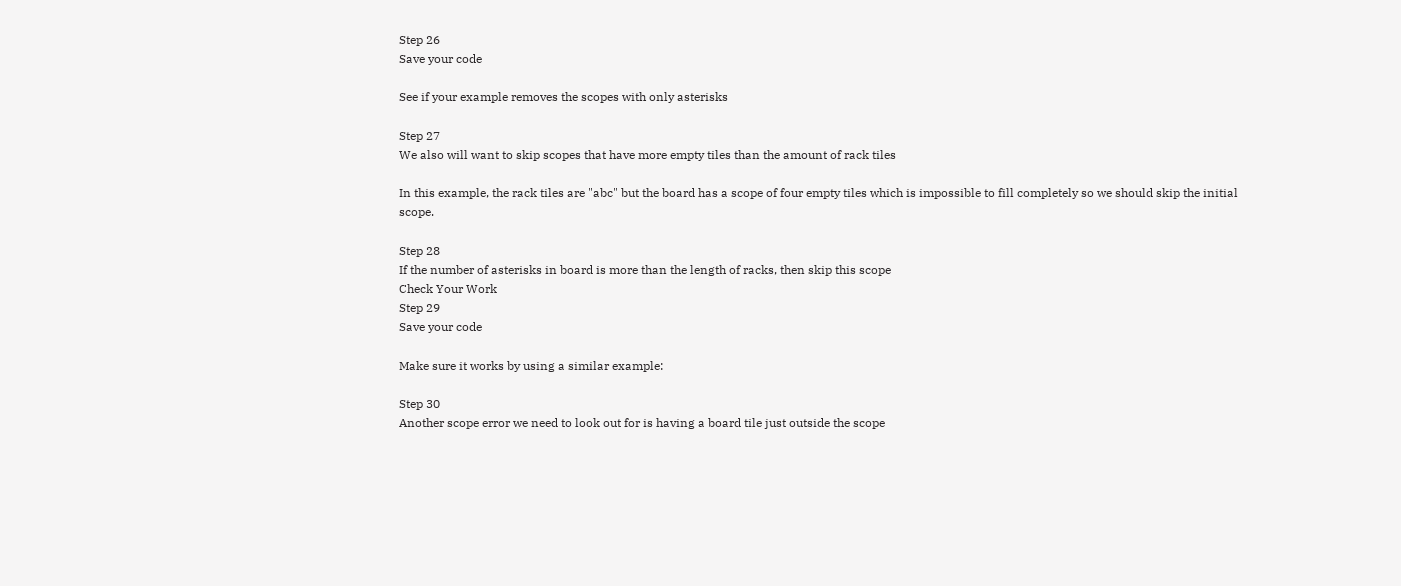Step 26
Save your code

See if your example removes the scopes with only asterisks

Step 27
We also will want to skip scopes that have more empty tiles than the amount of rack tiles

In this example, the rack tiles are "abc" but the board has a scope of four empty tiles which is impossible to fill completely so we should skip the initial scope.

Step 28
If the number of asterisks in board is more than the length of racks, then skip this scope
Check Your Work
Step 29
Save your code

Make sure it works by using a similar example:

Step 30
Another scope error we need to look out for is having a board tile just outside the scope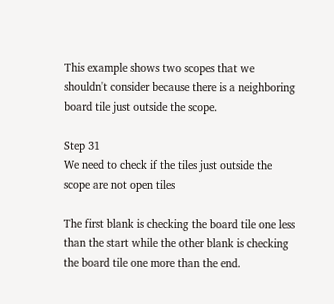This example shows two scopes that we shouldn't consider because there is a neighboring board tile just outside the scope.

Step 31
We need to check if the tiles just outside the scope are not open tiles

The first blank is checking the board tile one less than the start while the other blank is checking the board tile one more than the end.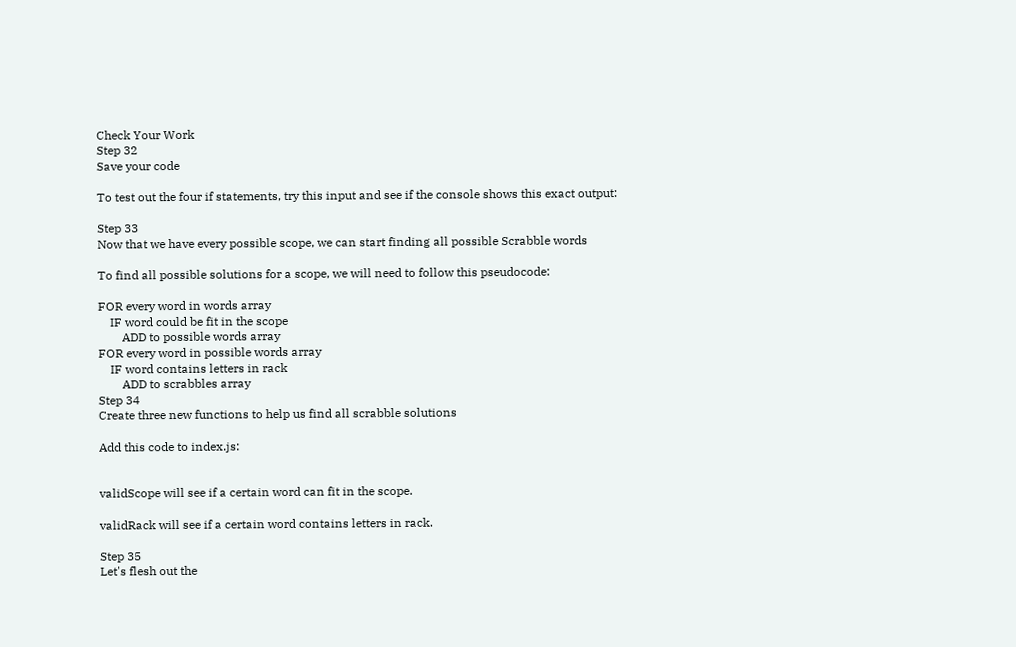Check Your Work
Step 32
Save your code

To test out the four if statements, try this input and see if the console shows this exact output:

Step 33
Now that we have every possible scope, we can start finding all possible Scrabble words

To find all possible solutions for a scope, we will need to follow this pseudocode:

FOR every word in words array
    IF word could be fit in the scope
        ADD to possible words array
FOR every word in possible words array
    IF word contains letters in rack
        ADD to scrabbles array
Step 34
Create three new functions to help us find all scrabble solutions

Add this code to index.js:


validScope will see if a certain word can fit in the scope.

validRack will see if a certain word contains letters in rack.

Step 35
Let's flesh out the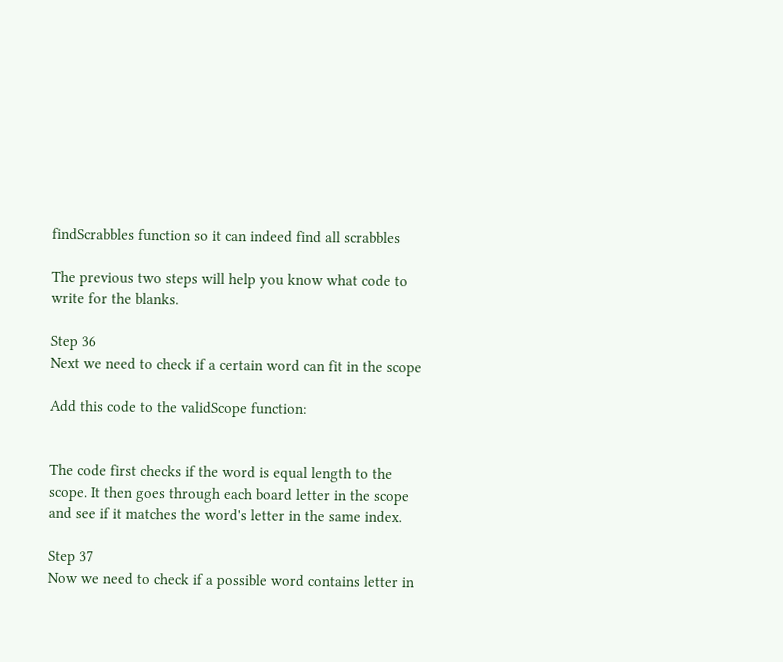findScrabbles function so it can indeed find all scrabbles

The previous two steps will help you know what code to write for the blanks.

Step 36
Next we need to check if a certain word can fit in the scope

Add this code to the validScope function:


The code first checks if the word is equal length to the scope. It then goes through each board letter in the scope and see if it matches the word's letter in the same index.

Step 37
Now we need to check if a possible word contains letter in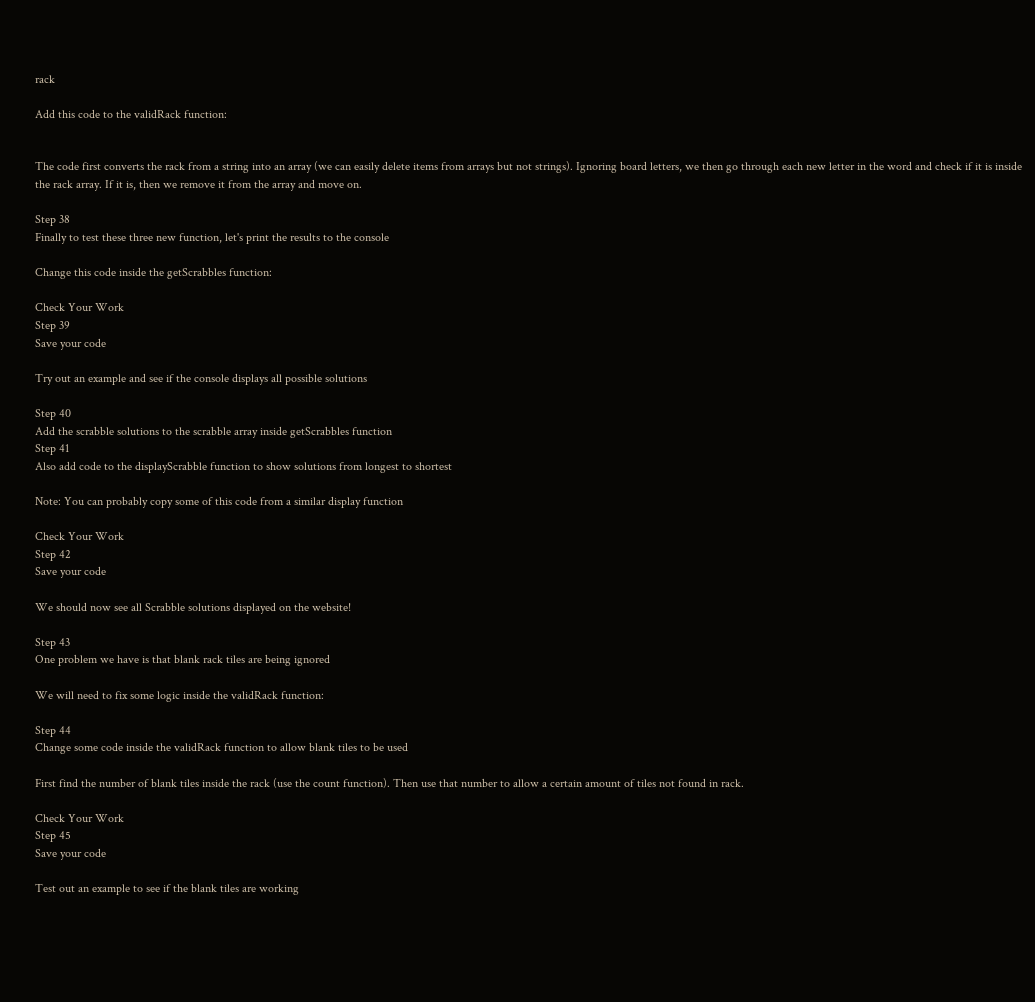rack

Add this code to the validRack function:


The code first converts the rack from a string into an array (we can easily delete items from arrays but not strings). Ignoring board letters, we then go through each new letter in the word and check if it is inside the rack array. If it is, then we remove it from the array and move on.

Step 38
Finally to test these three new function, let's print the results to the console

Change this code inside the getScrabbles function:

Check Your Work
Step 39
Save your code

Try out an example and see if the console displays all possible solutions

Step 40
Add the scrabble solutions to the scrabble array inside getScrabbles function
Step 41
Also add code to the displayScrabble function to show solutions from longest to shortest

Note: You can probably copy some of this code from a similar display function

Check Your Work
Step 42
Save your code

We should now see all Scrabble solutions displayed on the website!

Step 43
One problem we have is that blank rack tiles are being ignored

We will need to fix some logic inside the validRack function:

Step 44
Change some code inside the validRack function to allow blank tiles to be used

First find the number of blank tiles inside the rack (use the count function). Then use that number to allow a certain amount of tiles not found in rack.

Check Your Work
Step 45
Save your code

Test out an example to see if the blank tiles are working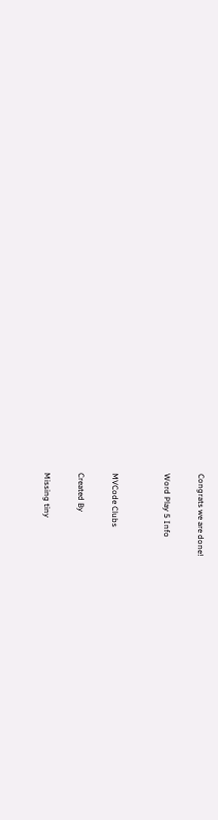Congrats we are done!

Word Play 5 Info


MVCode Clubs

Created By

Missing tiny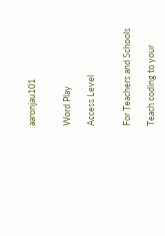aaronjau101


Word Play

Access Level


For Teachers and Schools

Teach coding to your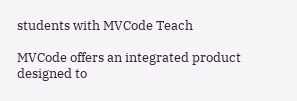students with MVCode Teach

MVCode offers an integrated product designed to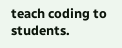teach coding to students.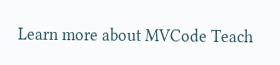Learn more about MVCode Teach